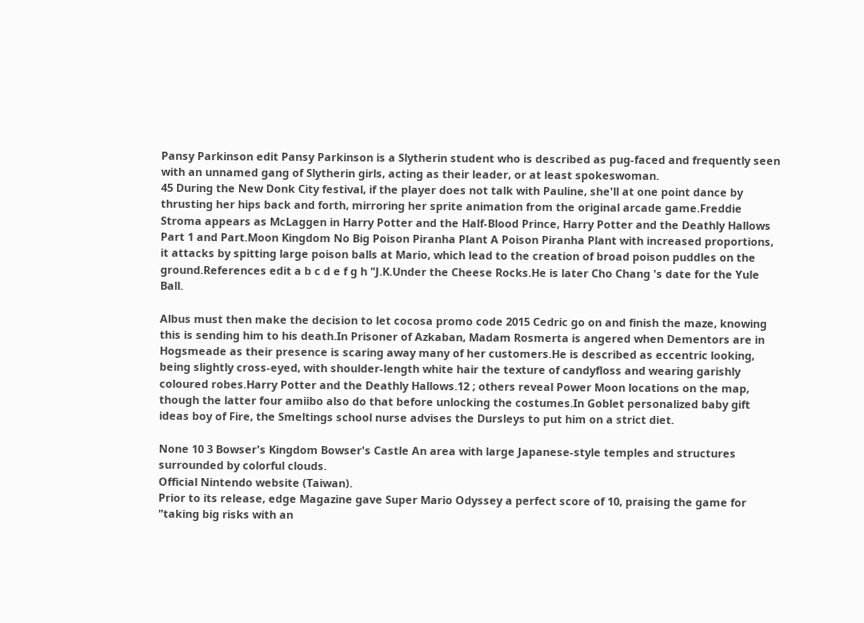Pansy Parkinson edit Pansy Parkinson is a Slytherin student who is described as pug-faced and frequently seen with an unnamed gang of Slytherin girls, acting as their leader, or at least spokeswoman.
45 During the New Donk City festival, if the player does not talk with Pauline, she'll at one point dance by thrusting her hips back and forth, mirroring her sprite animation from the original arcade game.Freddie Stroma appears as McLaggen in Harry Potter and the Half-Blood Prince, Harry Potter and the Deathly Hallows Part 1 and Part.Moon Kingdom No Big Poison Piranha Plant A Poison Piranha Plant with increased proportions, it attacks by spitting large poison balls at Mario, which lead to the creation of broad poison puddles on the ground.References edit a b c d e f g h "J.K.Under the Cheese Rocks.He is later Cho Chang 's date for the Yule Ball.

Albus must then make the decision to let cocosa promo code 2015 Cedric go on and finish the maze, knowing this is sending him to his death.In Prisoner of Azkaban, Madam Rosmerta is angered when Dementors are in Hogsmeade as their presence is scaring away many of her customers.He is described as eccentric looking, being slightly cross-eyed, with shoulder-length white hair the texture of candyfloss and wearing garishly coloured robes.Harry Potter and the Deathly Hallows.12 ; others reveal Power Moon locations on the map, though the latter four amiibo also do that before unlocking the costumes.In Goblet personalized baby gift ideas boy of Fire, the Smeltings school nurse advises the Dursleys to put him on a strict diet.

None 10 3 Bowser's Kingdom Bowser's Castle An area with large Japanese-style temples and structures surrounded by colorful clouds.
Official Nintendo website (Taiwan).
Prior to its release, edge Magazine gave Super Mario Odyssey a perfect score of 10, praising the game for "taking big risks with an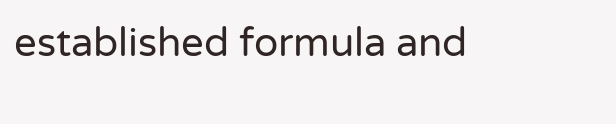established formula and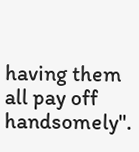having them all pay off handsomely".